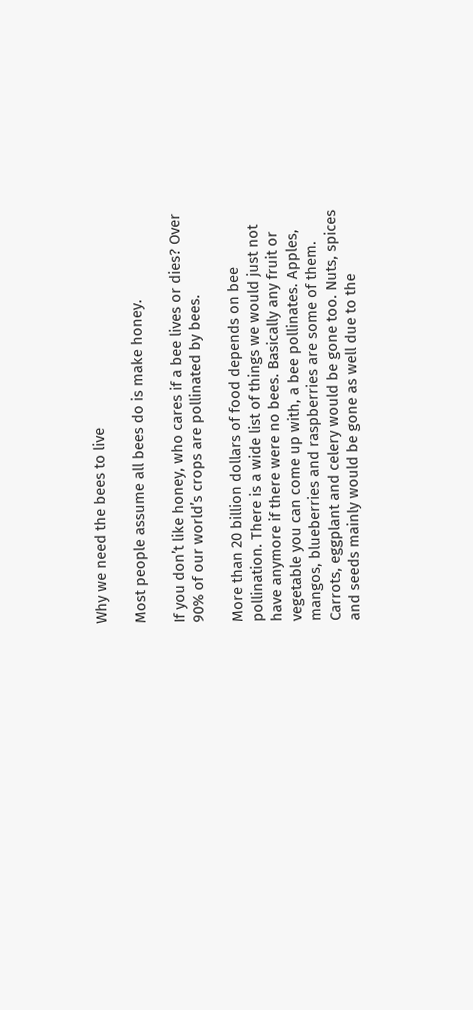Why we need the bees to live

Most people assume all bees do is make honey.

If you don’t like honey, who cares if a bee lives or dies? Over 90% of our world’s crops are pollinated by bees.

More than 20 billion dollars of food depends on bee pollination. There is a wide list of things we would just not have anymore if there were no bees. Basically any fruit or vegetable you can come up with, a bee pollinates. Apples, mangos, blueberries and raspberries are some of them. Carrots, eggplant and celery would be gone too. Nuts, spices and seeds mainly would be gone as well due to the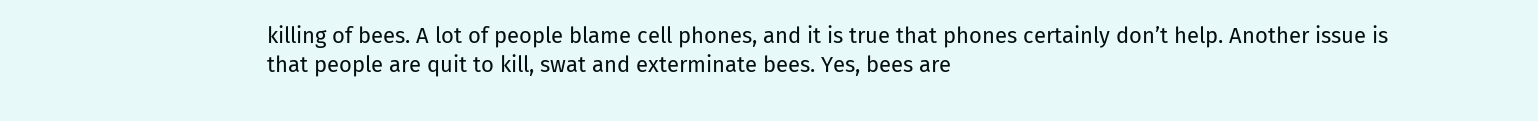killing of bees. A lot of people blame cell phones, and it is true that phones certainly don’t help. Another issue is that people are quit to kill, swat and exterminate bees. Yes, bees are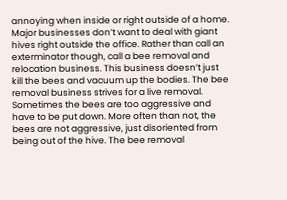annoying when inside or right outside of a home. Major businesses don’t want to deal with giant hives right outside the office. Rather than call an exterminator though, call a bee removal and relocation business. This business doesn’t just kill the bees and vacuum up the bodies. The bee removal business strives for a live removal. Sometimes the bees are too aggressive and have to be put down. More often than not, the bees are not aggressive, just disoriented from being out of the hive. The bee removal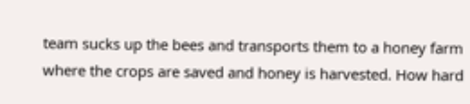team sucks up the bees and transports them to a honey farm where the crops are saved and honey is harvested. How hard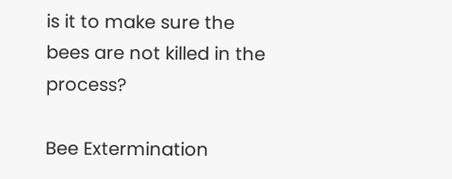is it to make sure the bees are not killed in the process?

Bee Extermination